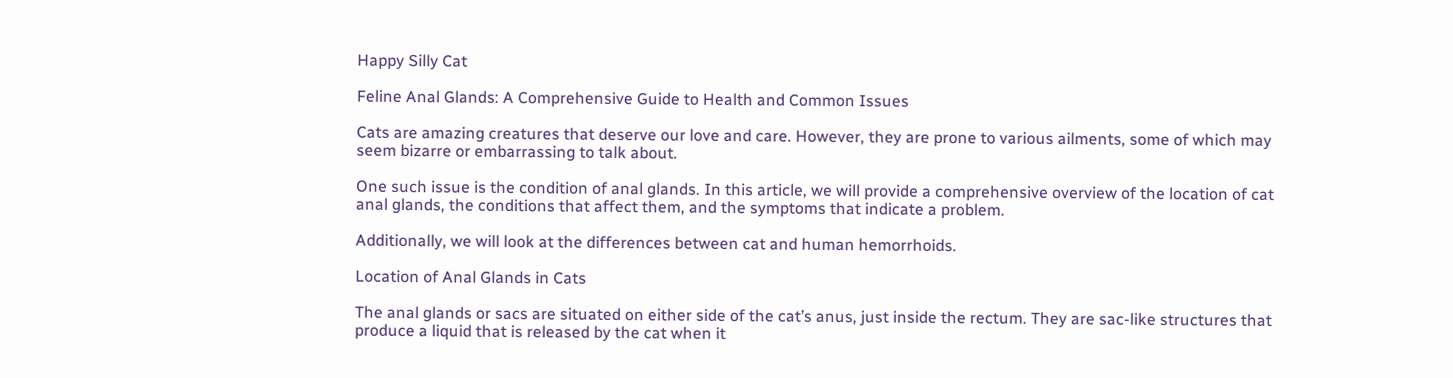Happy Silly Cat

Feline Anal Glands: A Comprehensive Guide to Health and Common Issues

Cats are amazing creatures that deserve our love and care. However, they are prone to various ailments, some of which may seem bizarre or embarrassing to talk about.

One such issue is the condition of anal glands. In this article, we will provide a comprehensive overview of the location of cat anal glands, the conditions that affect them, and the symptoms that indicate a problem.

Additionally, we will look at the differences between cat and human hemorrhoids.

Location of Anal Glands in Cats

The anal glands or sacs are situated on either side of the cat’s anus, just inside the rectum. They are sac-like structures that produce a liquid that is released by the cat when it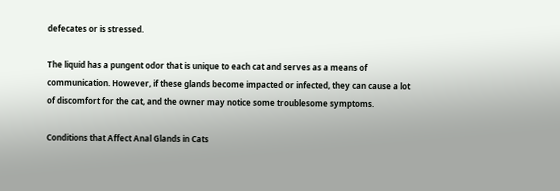defecates or is stressed.

The liquid has a pungent odor that is unique to each cat and serves as a means of communication. However, if these glands become impacted or infected, they can cause a lot of discomfort for the cat, and the owner may notice some troublesome symptoms.

Conditions that Affect Anal Glands in Cats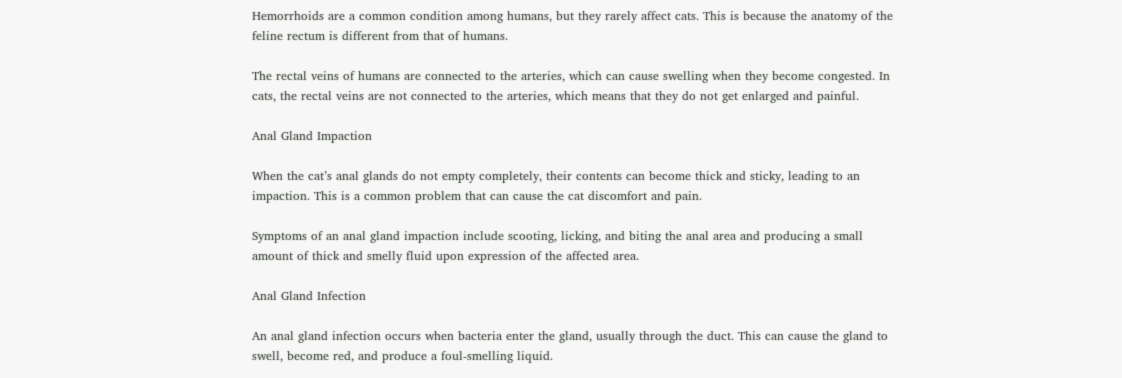Hemorrhoids are a common condition among humans, but they rarely affect cats. This is because the anatomy of the feline rectum is different from that of humans.

The rectal veins of humans are connected to the arteries, which can cause swelling when they become congested. In cats, the rectal veins are not connected to the arteries, which means that they do not get enlarged and painful.

Anal Gland Impaction

When the cat’s anal glands do not empty completely, their contents can become thick and sticky, leading to an impaction. This is a common problem that can cause the cat discomfort and pain.

Symptoms of an anal gland impaction include scooting, licking, and biting the anal area and producing a small amount of thick and smelly fluid upon expression of the affected area.

Anal Gland Infection

An anal gland infection occurs when bacteria enter the gland, usually through the duct. This can cause the gland to swell, become red, and produce a foul-smelling liquid.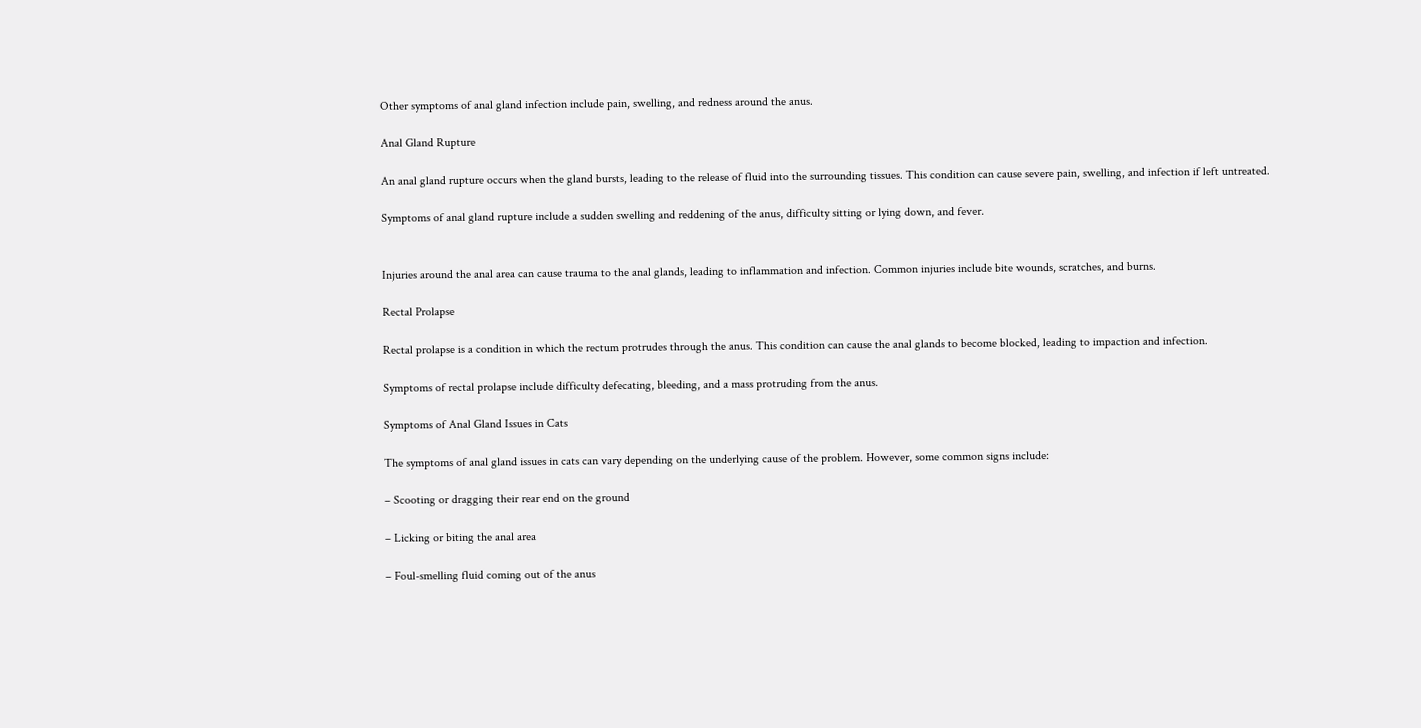Other symptoms of anal gland infection include pain, swelling, and redness around the anus.

Anal Gland Rupture

An anal gland rupture occurs when the gland bursts, leading to the release of fluid into the surrounding tissues. This condition can cause severe pain, swelling, and infection if left untreated.

Symptoms of anal gland rupture include a sudden swelling and reddening of the anus, difficulty sitting or lying down, and fever.


Injuries around the anal area can cause trauma to the anal glands, leading to inflammation and infection. Common injuries include bite wounds, scratches, and burns.

Rectal Prolapse

Rectal prolapse is a condition in which the rectum protrudes through the anus. This condition can cause the anal glands to become blocked, leading to impaction and infection.

Symptoms of rectal prolapse include difficulty defecating, bleeding, and a mass protruding from the anus.

Symptoms of Anal Gland Issues in Cats

The symptoms of anal gland issues in cats can vary depending on the underlying cause of the problem. However, some common signs include:

– Scooting or dragging their rear end on the ground

– Licking or biting the anal area

– Foul-smelling fluid coming out of the anus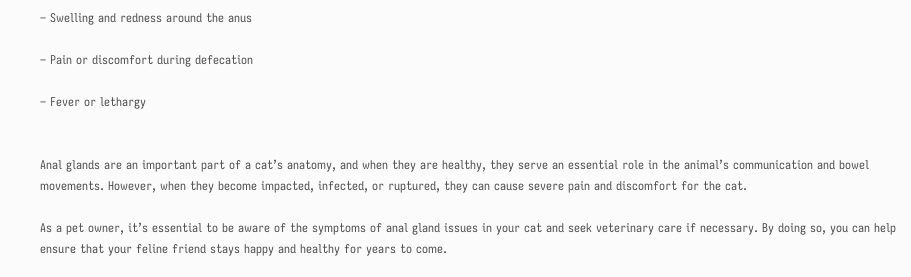– Swelling and redness around the anus

– Pain or discomfort during defecation

– Fever or lethargy


Anal glands are an important part of a cat’s anatomy, and when they are healthy, they serve an essential role in the animal’s communication and bowel movements. However, when they become impacted, infected, or ruptured, they can cause severe pain and discomfort for the cat.

As a pet owner, it’s essential to be aware of the symptoms of anal gland issues in your cat and seek veterinary care if necessary. By doing so, you can help ensure that your feline friend stays happy and healthy for years to come.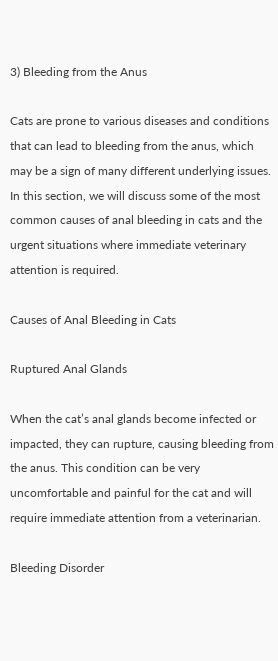3) Bleeding from the Anus

Cats are prone to various diseases and conditions that can lead to bleeding from the anus, which may be a sign of many different underlying issues. In this section, we will discuss some of the most common causes of anal bleeding in cats and the urgent situations where immediate veterinary attention is required.

Causes of Anal Bleeding in Cats

Ruptured Anal Glands

When the cat’s anal glands become infected or impacted, they can rupture, causing bleeding from the anus. This condition can be very uncomfortable and painful for the cat and will require immediate attention from a veterinarian.

Bleeding Disorder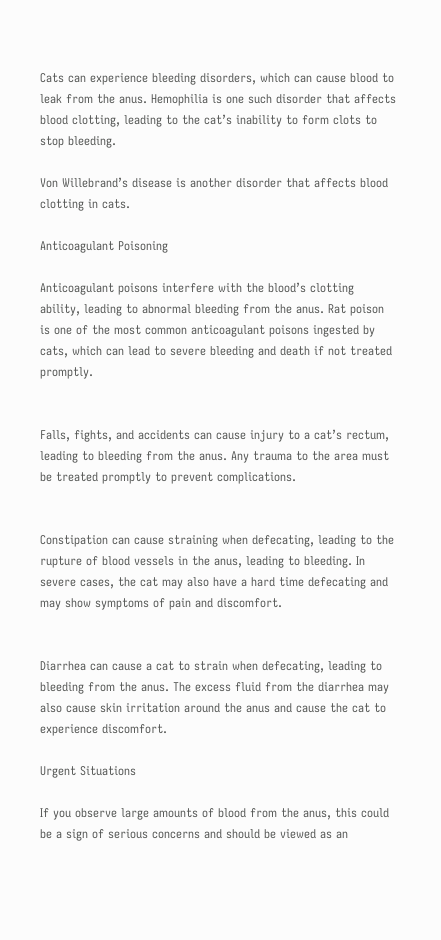Cats can experience bleeding disorders, which can cause blood to leak from the anus. Hemophilia is one such disorder that affects blood clotting, leading to the cat’s inability to form clots to stop bleeding.

Von Willebrand’s disease is another disorder that affects blood clotting in cats.

Anticoagulant Poisoning

Anticoagulant poisons interfere with the blood’s clotting ability, leading to abnormal bleeding from the anus. Rat poison is one of the most common anticoagulant poisons ingested by cats, which can lead to severe bleeding and death if not treated promptly.


Falls, fights, and accidents can cause injury to a cat’s rectum, leading to bleeding from the anus. Any trauma to the area must be treated promptly to prevent complications.


Constipation can cause straining when defecating, leading to the rupture of blood vessels in the anus, leading to bleeding. In severe cases, the cat may also have a hard time defecating and may show symptoms of pain and discomfort.


Diarrhea can cause a cat to strain when defecating, leading to bleeding from the anus. The excess fluid from the diarrhea may also cause skin irritation around the anus and cause the cat to experience discomfort.

Urgent Situations

If you observe large amounts of blood from the anus, this could be a sign of serious concerns and should be viewed as an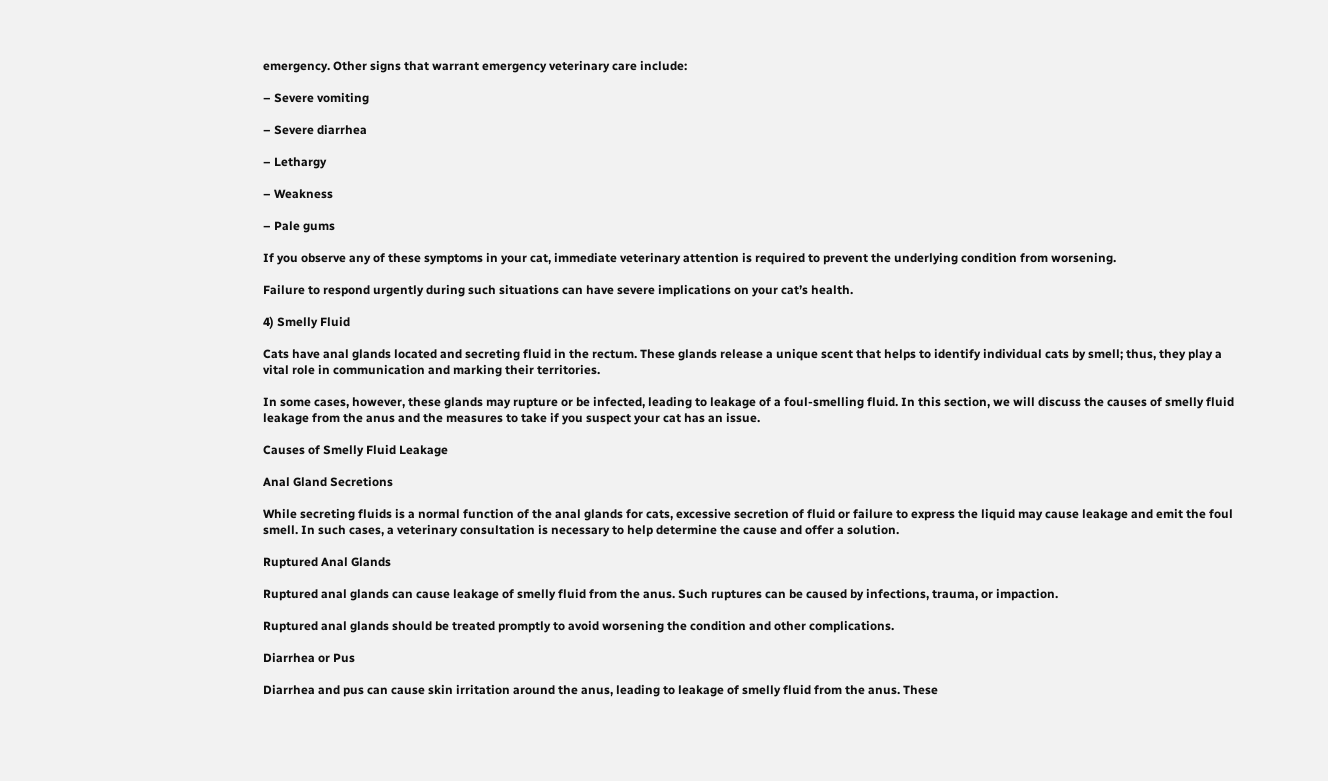emergency. Other signs that warrant emergency veterinary care include:

– Severe vomiting

– Severe diarrhea

– Lethargy

– Weakness

– Pale gums

If you observe any of these symptoms in your cat, immediate veterinary attention is required to prevent the underlying condition from worsening.

Failure to respond urgently during such situations can have severe implications on your cat’s health.

4) Smelly Fluid

Cats have anal glands located and secreting fluid in the rectum. These glands release a unique scent that helps to identify individual cats by smell; thus, they play a vital role in communication and marking their territories.

In some cases, however, these glands may rupture or be infected, leading to leakage of a foul-smelling fluid. In this section, we will discuss the causes of smelly fluid leakage from the anus and the measures to take if you suspect your cat has an issue.

Causes of Smelly Fluid Leakage

Anal Gland Secretions

While secreting fluids is a normal function of the anal glands for cats, excessive secretion of fluid or failure to express the liquid may cause leakage and emit the foul smell. In such cases, a veterinary consultation is necessary to help determine the cause and offer a solution.

Ruptured Anal Glands

Ruptured anal glands can cause leakage of smelly fluid from the anus. Such ruptures can be caused by infections, trauma, or impaction.

Ruptured anal glands should be treated promptly to avoid worsening the condition and other complications.

Diarrhea or Pus

Diarrhea and pus can cause skin irritation around the anus, leading to leakage of smelly fluid from the anus. These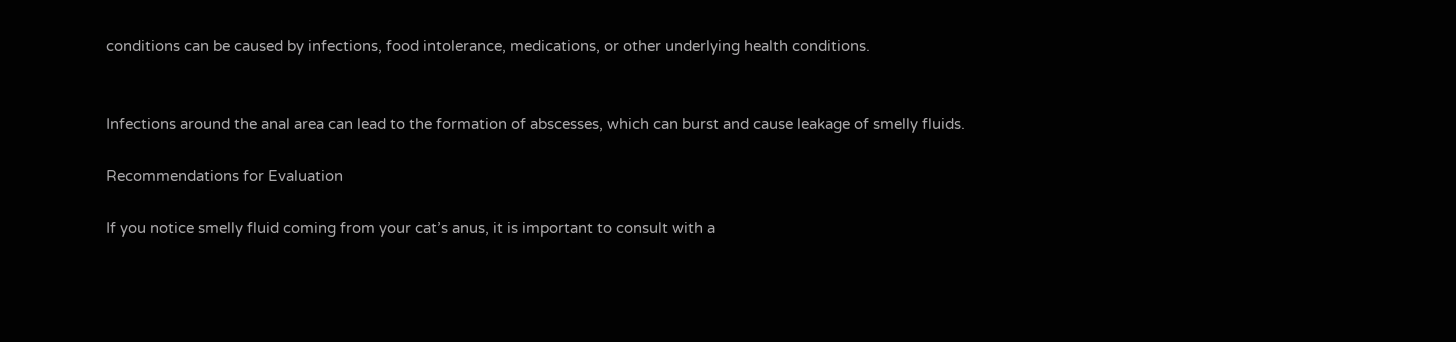conditions can be caused by infections, food intolerance, medications, or other underlying health conditions.


Infections around the anal area can lead to the formation of abscesses, which can burst and cause leakage of smelly fluids.

Recommendations for Evaluation

If you notice smelly fluid coming from your cat’s anus, it is important to consult with a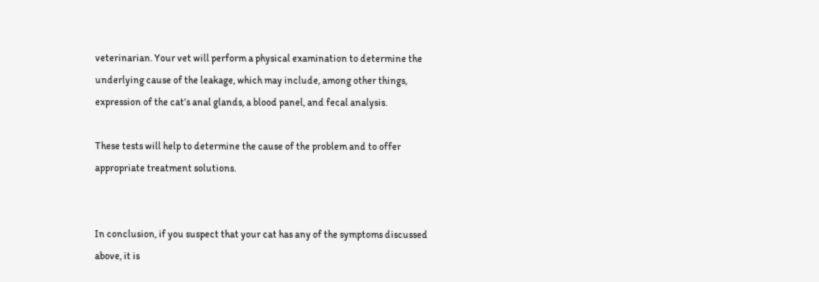veterinarian. Your vet will perform a physical examination to determine the underlying cause of the leakage, which may include, among other things, expression of the cat’s anal glands, a blood panel, and fecal analysis.

These tests will help to determine the cause of the problem and to offer appropriate treatment solutions.


In conclusion, if you suspect that your cat has any of the symptoms discussed above, it is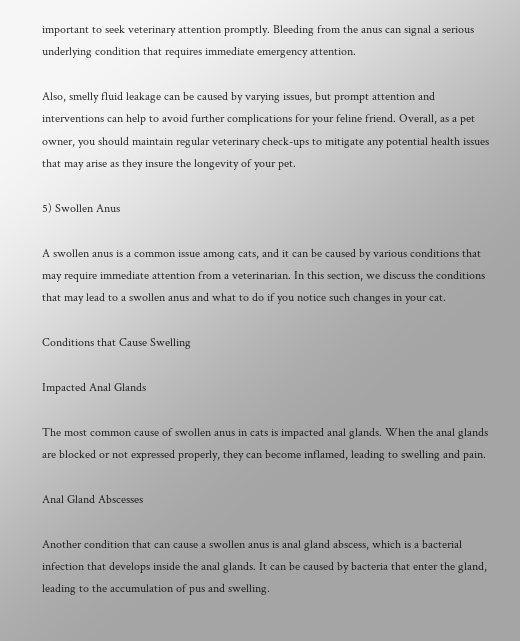important to seek veterinary attention promptly. Bleeding from the anus can signal a serious underlying condition that requires immediate emergency attention.

Also, smelly fluid leakage can be caused by varying issues, but prompt attention and interventions can help to avoid further complications for your feline friend. Overall, as a pet owner, you should maintain regular veterinary check-ups to mitigate any potential health issues that may arise as they insure the longevity of your pet.

5) Swollen Anus

A swollen anus is a common issue among cats, and it can be caused by various conditions that may require immediate attention from a veterinarian. In this section, we discuss the conditions that may lead to a swollen anus and what to do if you notice such changes in your cat.

Conditions that Cause Swelling

Impacted Anal Glands

The most common cause of swollen anus in cats is impacted anal glands. When the anal glands are blocked or not expressed properly, they can become inflamed, leading to swelling and pain.

Anal Gland Abscesses

Another condition that can cause a swollen anus is anal gland abscess, which is a bacterial infection that develops inside the anal glands. It can be caused by bacteria that enter the gland, leading to the accumulation of pus and swelling.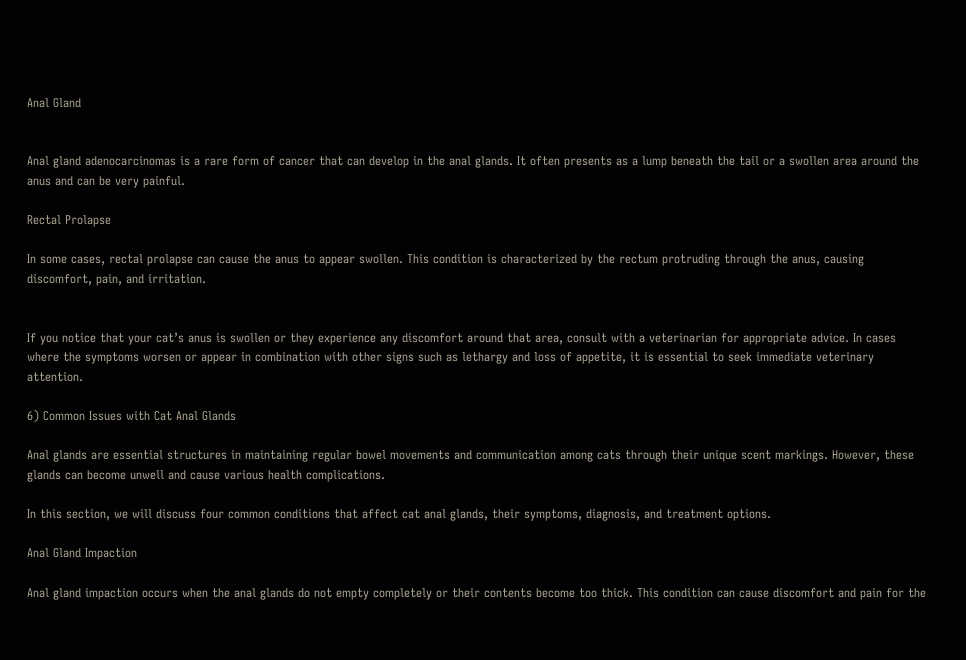Anal Gland


Anal gland adenocarcinomas is a rare form of cancer that can develop in the anal glands. It often presents as a lump beneath the tail or a swollen area around the anus and can be very painful.

Rectal Prolapse

In some cases, rectal prolapse can cause the anus to appear swollen. This condition is characterized by the rectum protruding through the anus, causing discomfort, pain, and irritation.


If you notice that your cat’s anus is swollen or they experience any discomfort around that area, consult with a veterinarian for appropriate advice. In cases where the symptoms worsen or appear in combination with other signs such as lethargy and loss of appetite, it is essential to seek immediate veterinary attention.

6) Common Issues with Cat Anal Glands

Anal glands are essential structures in maintaining regular bowel movements and communication among cats through their unique scent markings. However, these glands can become unwell and cause various health complications.

In this section, we will discuss four common conditions that affect cat anal glands, their symptoms, diagnosis, and treatment options.

Anal Gland Impaction

Anal gland impaction occurs when the anal glands do not empty completely or their contents become too thick. This condition can cause discomfort and pain for the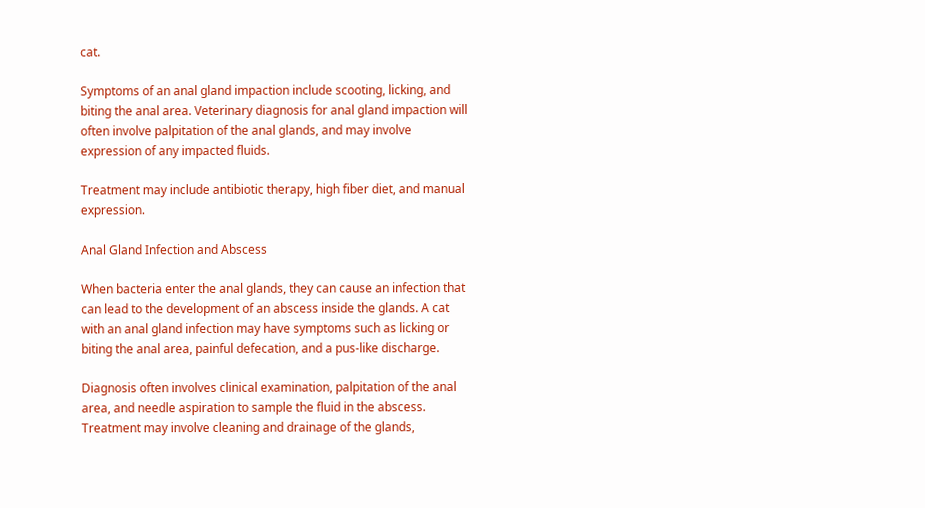cat.

Symptoms of an anal gland impaction include scooting, licking, and biting the anal area. Veterinary diagnosis for anal gland impaction will often involve palpitation of the anal glands, and may involve expression of any impacted fluids.

Treatment may include antibiotic therapy, high fiber diet, and manual expression.

Anal Gland Infection and Abscess

When bacteria enter the anal glands, they can cause an infection that can lead to the development of an abscess inside the glands. A cat with an anal gland infection may have symptoms such as licking or biting the anal area, painful defecation, and a pus-like discharge.

Diagnosis often involves clinical examination, palpitation of the anal area, and needle aspiration to sample the fluid in the abscess. Treatment may involve cleaning and drainage of the glands,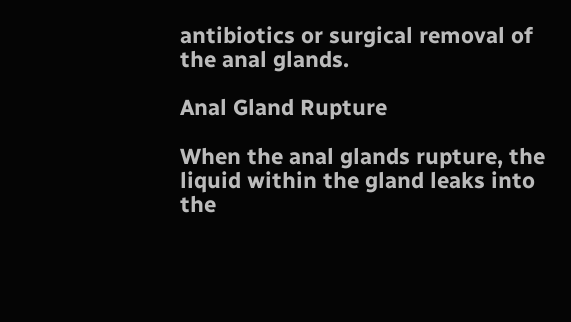antibiotics or surgical removal of the anal glands.

Anal Gland Rupture

When the anal glands rupture, the liquid within the gland leaks into the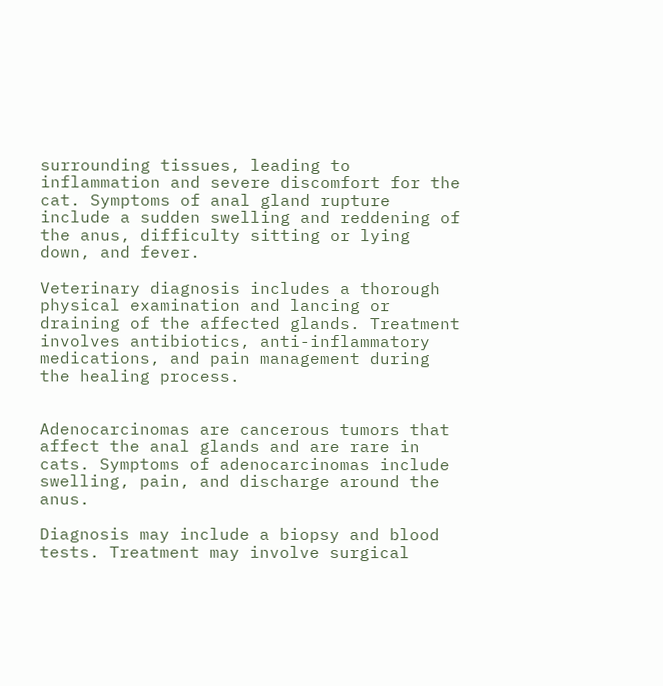surrounding tissues, leading to inflammation and severe discomfort for the cat. Symptoms of anal gland rupture include a sudden swelling and reddening of the anus, difficulty sitting or lying down, and fever.

Veterinary diagnosis includes a thorough physical examination and lancing or draining of the affected glands. Treatment involves antibiotics, anti-inflammatory medications, and pain management during the healing process.


Adenocarcinomas are cancerous tumors that affect the anal glands and are rare in cats. Symptoms of adenocarcinomas include swelling, pain, and discharge around the anus.

Diagnosis may include a biopsy and blood tests. Treatment may involve surgical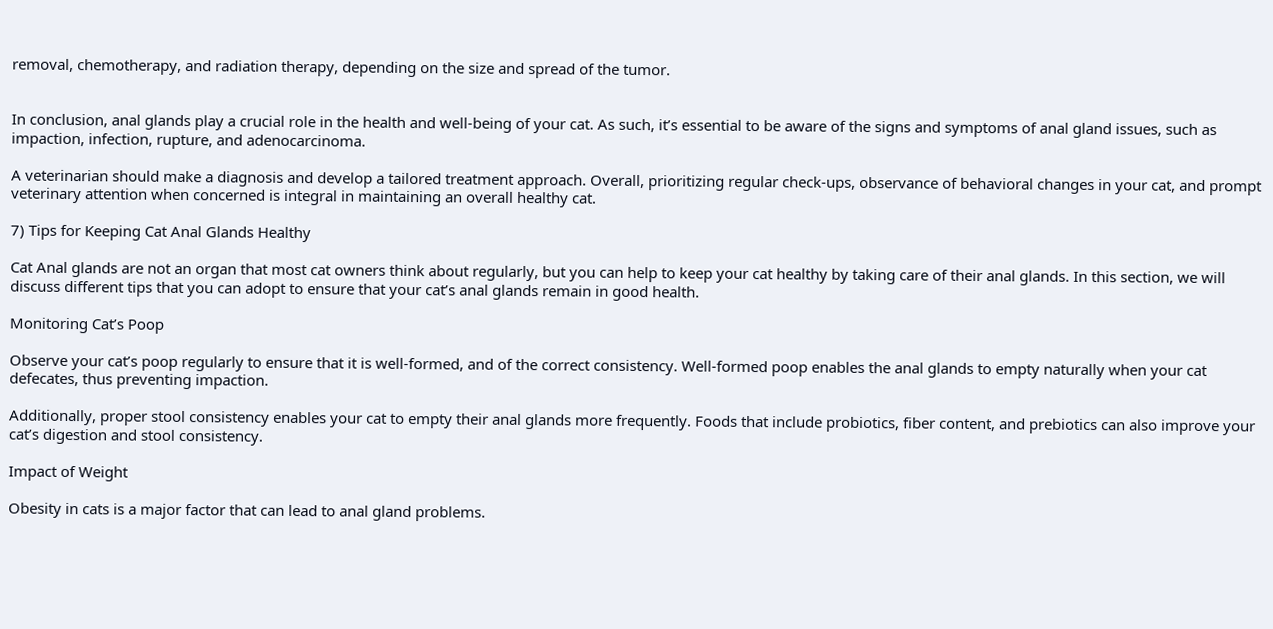removal, chemotherapy, and radiation therapy, depending on the size and spread of the tumor.


In conclusion, anal glands play a crucial role in the health and well-being of your cat. As such, it’s essential to be aware of the signs and symptoms of anal gland issues, such as impaction, infection, rupture, and adenocarcinoma.

A veterinarian should make a diagnosis and develop a tailored treatment approach. Overall, prioritizing regular check-ups, observance of behavioral changes in your cat, and prompt veterinary attention when concerned is integral in maintaining an overall healthy cat.

7) Tips for Keeping Cat Anal Glands Healthy

Cat Anal glands are not an organ that most cat owners think about regularly, but you can help to keep your cat healthy by taking care of their anal glands. In this section, we will discuss different tips that you can adopt to ensure that your cat’s anal glands remain in good health.

Monitoring Cat’s Poop

Observe your cat’s poop regularly to ensure that it is well-formed, and of the correct consistency. Well-formed poop enables the anal glands to empty naturally when your cat defecates, thus preventing impaction.

Additionally, proper stool consistency enables your cat to empty their anal glands more frequently. Foods that include probiotics, fiber content, and prebiotics can also improve your cat’s digestion and stool consistency.

Impact of Weight

Obesity in cats is a major factor that can lead to anal gland problems.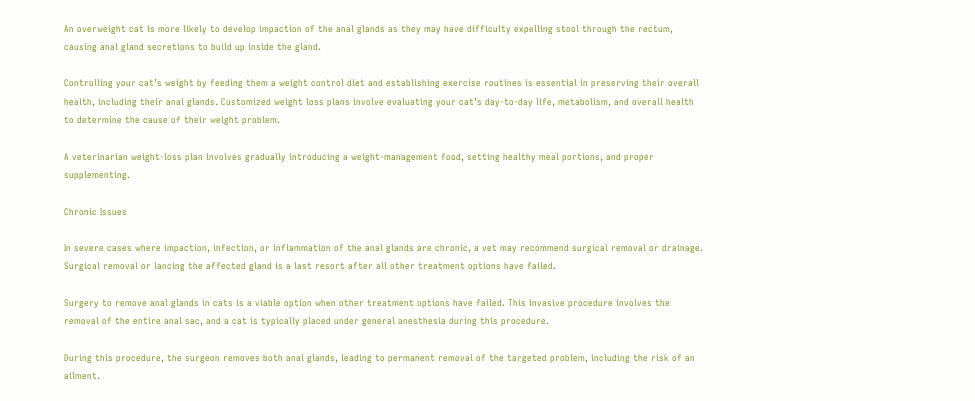An overweight cat is more likely to develop impaction of the anal glands as they may have difficulty expelling stool through the rectum, causing anal gland secretions to build up inside the gland.

Controlling your cat’s weight by feeding them a weight control diet and establishing exercise routines is essential in preserving their overall health, including their anal glands. Customized weight loss plans involve evaluating your cat’s day-to-day life, metabolism, and overall health to determine the cause of their weight problem.

A veterinarian weight-loss plan involves gradually introducing a weight-management food, setting healthy meal portions, and proper supplementing.

Chronic Issues

In severe cases where impaction, infection, or inflammation of the anal glands are chronic, a vet may recommend surgical removal or drainage. Surgical removal or lancing the affected gland is a last resort after all other treatment options have failed.

Surgery to remove anal glands in cats is a viable option when other treatment options have failed. This invasive procedure involves the removal of the entire anal sac, and a cat is typically placed under general anesthesia during this procedure.

During this procedure, the surgeon removes both anal glands, leading to permanent removal of the targeted problem, including the risk of an ailment.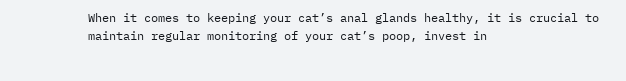When it comes to keeping your cat’s anal glands healthy, it is crucial to maintain regular monitoring of your cat’s poop, invest in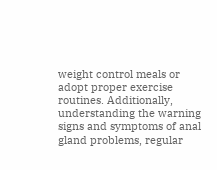weight control meals or adopt proper exercise routines. Additionally, understanding the warning signs and symptoms of anal gland problems, regular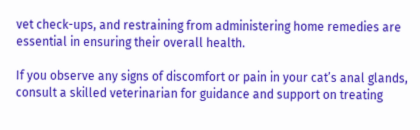vet check-ups, and restraining from administering home remedies are essential in ensuring their overall health.

If you observe any signs of discomfort or pain in your cat’s anal glands, consult a skilled veterinarian for guidance and support on treating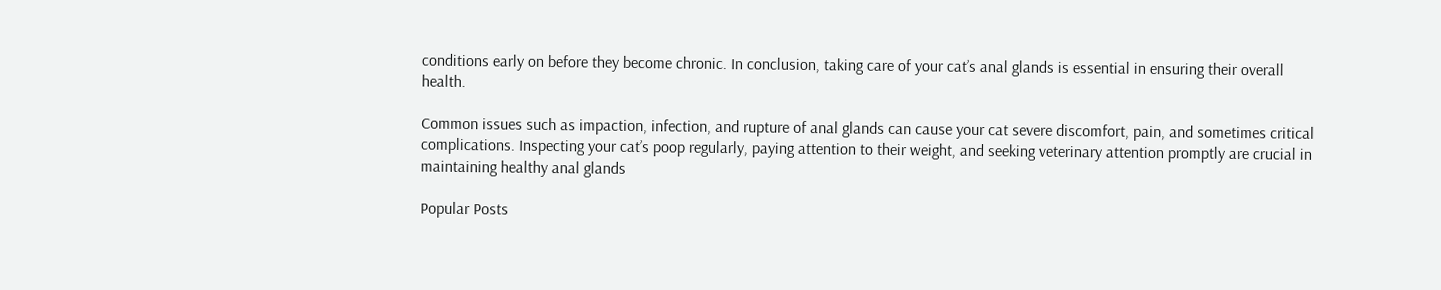conditions early on before they become chronic. In conclusion, taking care of your cat’s anal glands is essential in ensuring their overall health.

Common issues such as impaction, infection, and rupture of anal glands can cause your cat severe discomfort, pain, and sometimes critical complications. Inspecting your cat’s poop regularly, paying attention to their weight, and seeking veterinary attention promptly are crucial in maintaining healthy anal glands

Popular Posts